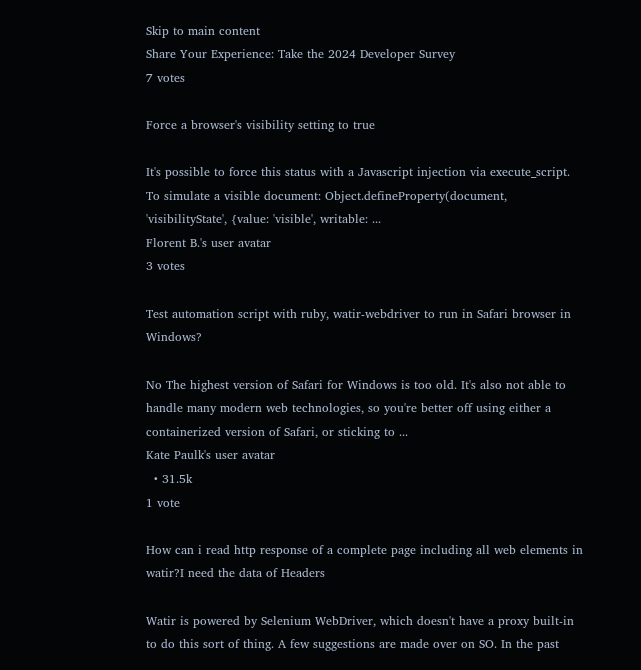Skip to main content
Share Your Experience: Take the 2024 Developer Survey
7 votes

Force a browser's visibility setting to true

It's possible to force this status with a Javascript injection via execute_script. To simulate a visible document: Object.defineProperty(document, 'visibilityState', {value: 'visible', writable: ...
Florent B.'s user avatar
3 votes

Test automation script with ruby, watir-webdriver to run in Safari browser in Windows?

No The highest version of Safari for Windows is too old. It's also not able to handle many modern web technologies, so you're better off using either a containerized version of Safari, or sticking to ...
Kate Paulk's user avatar
  • 31.5k
1 vote

How can i read http response of a complete page including all web elements in watir?I need the data of Headers

Watir is powered by Selenium WebDriver, which doesn't have a proxy built-in to do this sort of thing. A few suggestions are made over on SO. In the past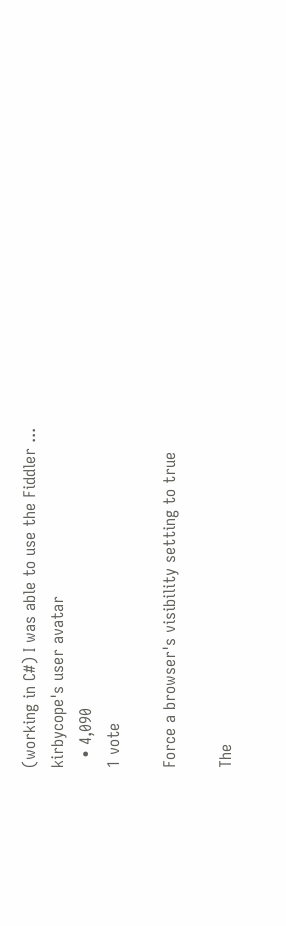(working in C#) I was able to use the Fiddler ...
kirbycope's user avatar
  • 4,090
1 vote

Force a browser's visibility setting to true

The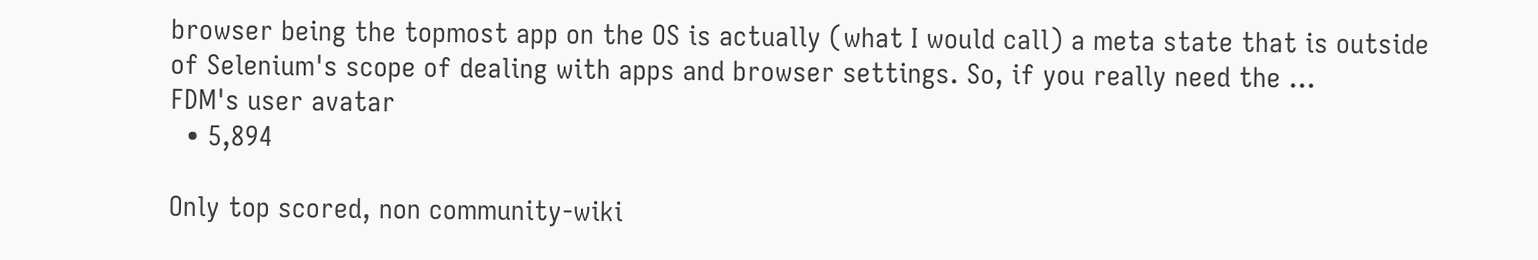browser being the topmost app on the OS is actually (what I would call) a meta state that is outside of Selenium's scope of dealing with apps and browser settings. So, if you really need the ...
FDM's user avatar
  • 5,894

Only top scored, non community-wiki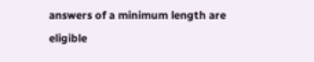answers of a minimum length are eligible